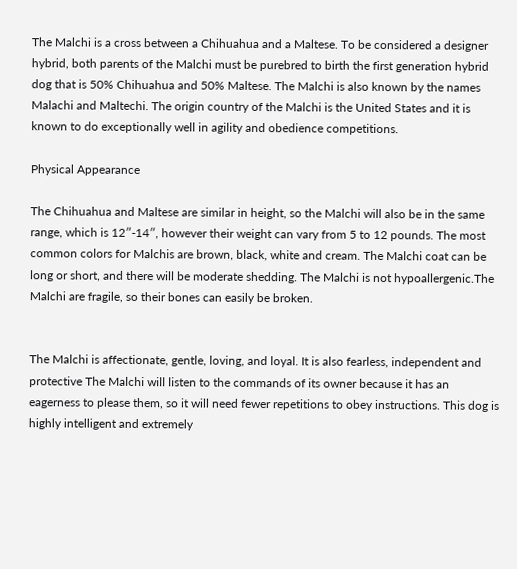The Malchi is a cross between a Chihuahua and a Maltese. To be considered a designer hybrid, both parents of the Malchi must be purebred to birth the first generation hybrid dog that is 50% Chihuahua and 50% Maltese. The Malchi is also known by the names Malachi and Maltechi. The origin country of the Malchi is the United States and it is known to do exceptionally well in agility and obedience competitions.

Physical Appearance

The Chihuahua and Maltese are similar in height, so the Malchi will also be in the same range, which is 12″-14″, however their weight can vary from 5 to 12 pounds. The most common colors for Malchis are brown, black, white and cream. The Malchi coat can be long or short, and there will be moderate shedding. The Malchi is not hypoallergenic.The Malchi are fragile, so their bones can easily be broken.


The Malchi is affectionate, gentle, loving, and loyal. It is also fearless, independent and protective The Malchi will listen to the commands of its owner because it has an eagerness to please them, so it will need fewer repetitions to obey instructions. This dog is highly intelligent and extremely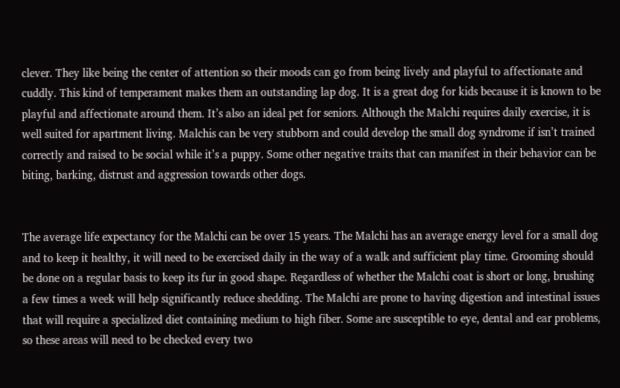clever. They like being the center of attention so their moods can go from being lively and playful to affectionate and cuddly. This kind of temperament makes them an outstanding lap dog. It is a great dog for kids because it is known to be playful and affectionate around them. It’s also an ideal pet for seniors. Although the Malchi requires daily exercise, it is well suited for apartment living. Malchis can be very stubborn and could develop the small dog syndrome if isn’t trained correctly and raised to be social while it’s a puppy. Some other negative traits that can manifest in their behavior can be biting, barking, distrust and aggression towards other dogs.


The average life expectancy for the Malchi can be over 15 years. The Malchi has an average energy level for a small dog and to keep it healthy, it will need to be exercised daily in the way of a walk and sufficient play time. Grooming should be done on a regular basis to keep its fur in good shape. Regardless of whether the Malchi coat is short or long, brushing a few times a week will help significantly reduce shedding. The Malchi are prone to having digestion and intestinal issues that will require a specialized diet containing medium to high fiber. Some are susceptible to eye, dental and ear problems, so these areas will need to be checked every two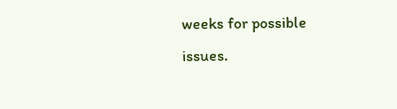weeks for possible issues.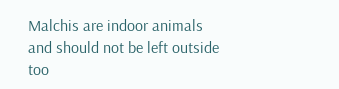Malchis are indoor animals and should not be left outside too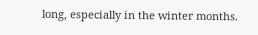long, especially in the winter months.